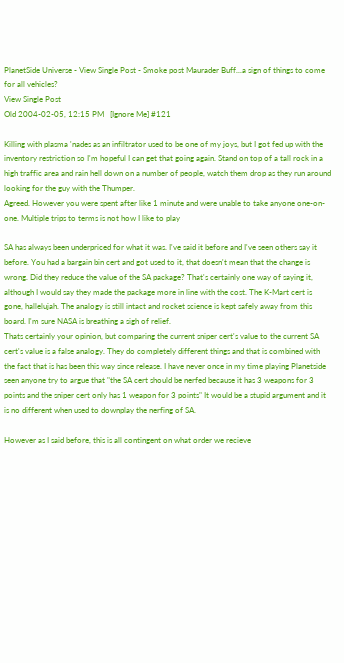PlanetSide Universe - View Single Post - Smoke post Maurader Buff...a sign of things to come for all vehicles?
View Single Post
Old 2004-02-05, 12:15 PM   [Ignore Me] #121

Killing with plasma 'nades as an infiltrator used to be one of my joys, but I got fed up with the inventory restriction so I'm hopeful I can get that going again. Stand on top of a tall rock in a high traffic area and rain hell down on a number of people, watch them drop as they run around looking for the guy with the Thumper.
Agreed. However you were spent after like 1 minute and were unable to take anyone one-on-one. Multiple trips to terms is not how I like to play

SA has always been underpriced for what it was. I've said it before and I've seen others say it before. You had a bargain bin cert and got used to it, that doesn't mean that the change is wrong. Did they reduce the value of the SA package? That's certainly one way of saying it, although I would say they made the package more in line with the cost. The K-Mart cert is gone, hallelujah. The analogy is still intact and rocket science is kept safely away from this board. I'm sure NASA is breathing a sigh of relief.
Thats certainly your opinion, but comparing the current sniper cert's value to the current SA cert's value is a false analogy. They do completely different things and that is combined with the fact that is has been this way since release. I have never once in my time playing Planetside seen anyone try to argue that "the SA cert should be nerfed because it has 3 weapons for 3 points and the sniper cert only has 1 weapon for 3 points" It would be a stupid argument and it is no different when used to downplay the nerfing of SA.

However as I said before, this is all contingent on what order we recieve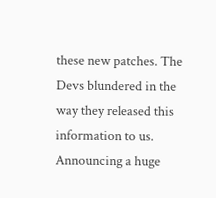these new patches. The Devs blundered in the way they released this information to us. Announcing a huge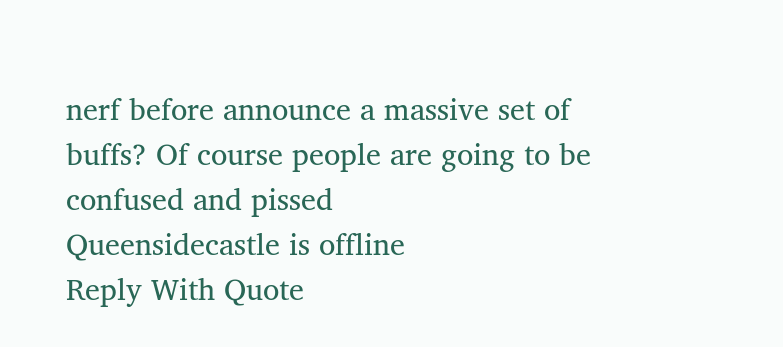nerf before announce a massive set of buffs? Of course people are going to be confused and pissed
Queensidecastle is offline
Reply With Quote